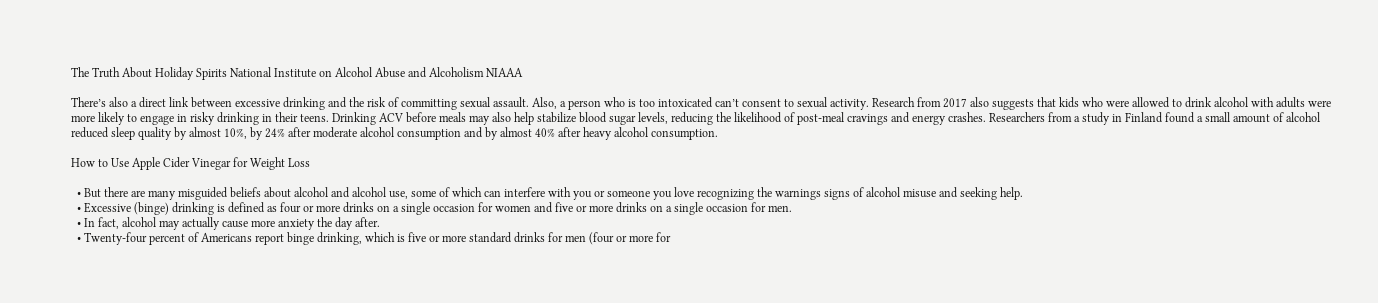The Truth About Holiday Spirits National Institute on Alcohol Abuse and Alcoholism NIAAA

There’s also a direct link between excessive drinking and the risk of committing sexual assault. Also, a person who is too intoxicated can’t consent to sexual activity. Research from 2017 also suggests that kids who were allowed to drink alcohol with adults were more likely to engage in risky drinking in their teens. Drinking ACV before meals may also help stabilize blood sugar levels, reducing the likelihood of post-meal cravings and energy crashes. Researchers from a study in Finland found a small amount of alcohol reduced sleep quality by almost 10%, by 24% after moderate alcohol consumption and by almost 40% after heavy alcohol consumption.

How to Use Apple Cider Vinegar for Weight Loss

  • But there are many misguided beliefs about alcohol and alcohol use, some of which can interfere with you or someone you love recognizing the warnings signs of alcohol misuse and seeking help.
  • Excessive (binge) drinking is defined as four or more drinks on a single occasion for women and five or more drinks on a single occasion for men.
  • In fact, alcohol may actually cause more anxiety the day after.
  • Twenty-four percent of Americans report binge drinking, which is five or more standard drinks for men (four or more for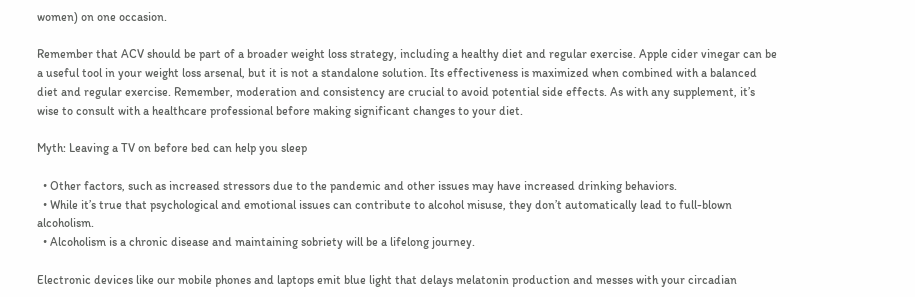women) on one occasion.

Remember that ACV should be part of a broader weight loss strategy, including a healthy diet and regular exercise. Apple cider vinegar can be a useful tool in your weight loss arsenal, but it is not a standalone solution. Its effectiveness is maximized when combined with a balanced diet and regular exercise. Remember, moderation and consistency are crucial to avoid potential side effects. As with any supplement, it’s wise to consult with a healthcare professional before making significant changes to your diet.

Myth: Leaving a TV on before bed can help you sleep

  • Other factors, such as increased stressors due to the pandemic and other issues may have increased drinking behaviors.
  • While it’s true that psychological and emotional issues can contribute to alcohol misuse, they don’t automatically lead to full-blown alcoholism.
  • Alcoholism is a chronic disease and maintaining sobriety will be a lifelong journey.

Electronic devices like our mobile phones and laptops emit blue light that delays melatonin production and messes with your circadian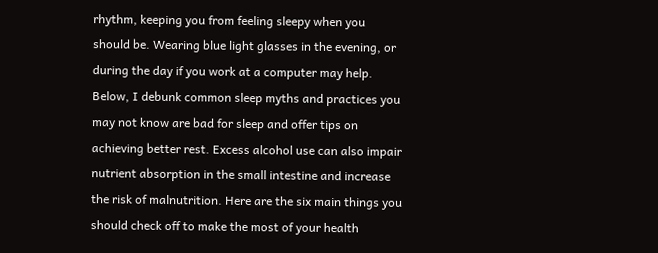rhythm, keeping you from feeling sleepy when you should be. Wearing blue light glasses in the evening, or during the day if you work at a computer may help. Below, I debunk common sleep myths and practices you may not know are bad for sleep and offer tips on achieving better rest. Excess alcohol use can also impair nutrient absorption in the small intestine and increase the risk of malnutrition. Here are the six main things you should check off to make the most of your health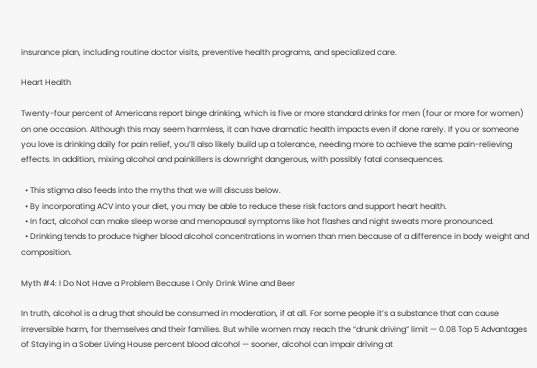insurance plan, including routine doctor visits, preventive health programs, and specialized care.

Heart Health

Twenty-four percent of Americans report binge drinking, which is five or more standard drinks for men (four or more for women) on one occasion. Although this may seem harmless, it can have dramatic health impacts even if done rarely. If you or someone you love is drinking daily for pain relief, you’ll also likely build up a tolerance, needing more to achieve the same pain-relieving effects. In addition, mixing alcohol and painkillers is downright dangerous, with possibly fatal consequences.

  • This stigma also feeds into the myths that we will discuss below.
  • By incorporating ACV into your diet, you may be able to reduce these risk factors and support heart health.
  • In fact, alcohol can make sleep worse and menopausal symptoms like hot flashes and night sweats more pronounced.
  • Drinking tends to produce higher blood alcohol concentrations in women than men because of a difference in body weight and composition.

Myth #4: I Do Not Have a Problem Because I Only Drink Wine and Beer

In truth, alcohol is a drug that should be consumed in moderation, if at all. For some people it’s a substance that can cause irreversible harm, for themselves and their families. But while women may reach the “drunk driving” limit — 0.08 Top 5 Advantages of Staying in a Sober Living House percent blood alcohol — sooner, alcohol can impair driving at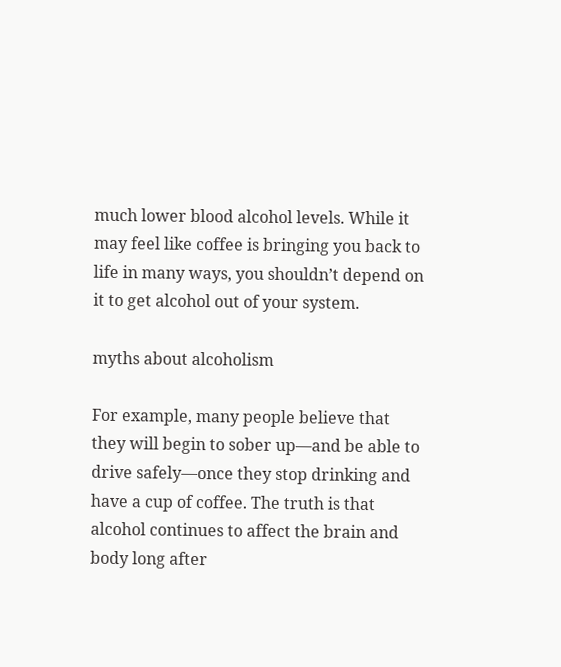much lower blood alcohol levels. While it may feel like coffee is bringing you back to life in many ways, you shouldn’t depend on it to get alcohol out of your system.

myths about alcoholism

For example, many people believe that they will begin to sober up—and be able to drive safely—once they stop drinking and have a cup of coffee. The truth is that alcohol continues to affect the brain and body long after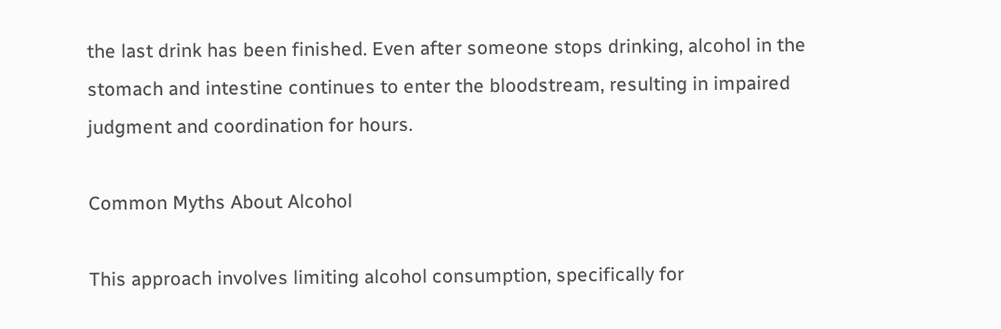the last drink has been finished. Even after someone stops drinking, alcohol in the stomach and intestine continues to enter the bloodstream, resulting in impaired judgment and coordination for hours.

Common Myths About Alcohol

This approach involves limiting alcohol consumption, specifically for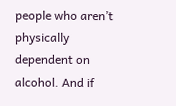people who aren’t physically dependent on alcohol. And if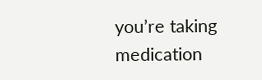you’re taking medication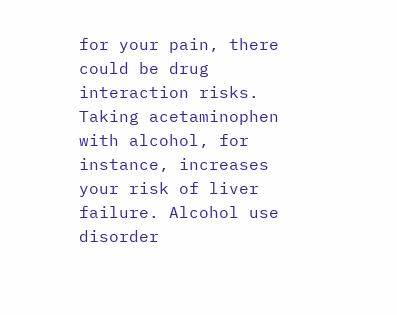for your pain, there could be drug interaction risks. Taking acetaminophen with alcohol, for instance, increases your risk of liver failure. Alcohol use disorder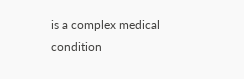is a complex medical condition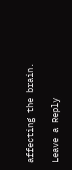affecting the brain.

Leave a Reply